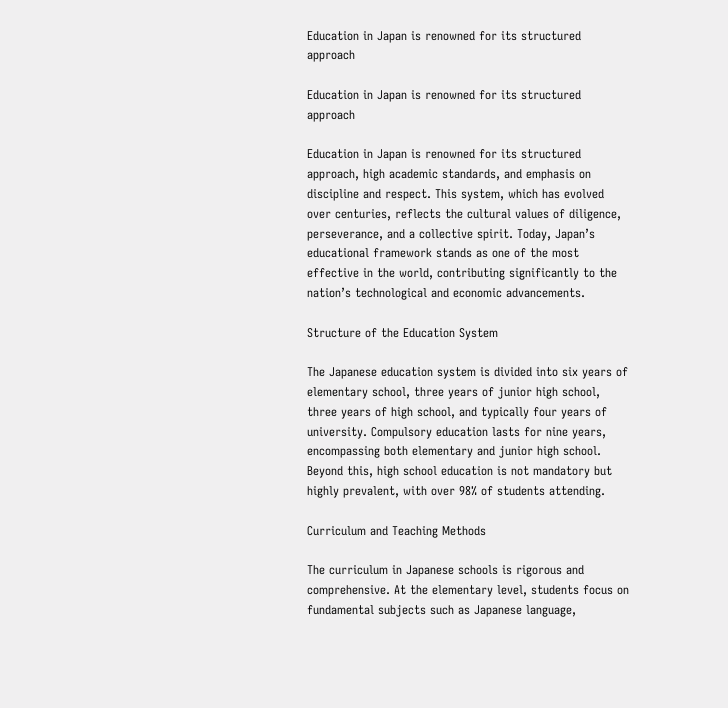Education in Japan is renowned for its structured approach

Education in Japan is renowned for its structured approach

Education in Japan is renowned for its structured approach, high academic standards, and emphasis on discipline and respect. This system, which has evolved over centuries, reflects the cultural values of diligence, perseverance, and a collective spirit. Today, Japan’s educational framework stands as one of the most effective in the world, contributing significantly to the nation’s technological and economic advancements.

Structure of the Education System

The Japanese education system is divided into six years of elementary school, three years of junior high school, three years of high school, and typically four years of university. Compulsory education lasts for nine years, encompassing both elementary and junior high school. Beyond this, high school education is not mandatory but highly prevalent, with over 98% of students attending.

Curriculum and Teaching Methods

The curriculum in Japanese schools is rigorous and comprehensive. At the elementary level, students focus on fundamental subjects such as Japanese language,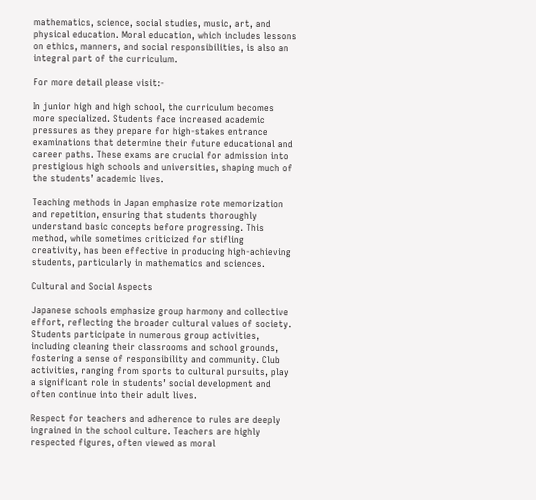mathematics, science, social studies, music, art, and physical education. Moral education, which includes lessons on ethics, manners, and social responsibilities, is also an integral part of the curriculum.

For more detail please visit:-

In junior high and high school, the curriculum becomes more specialized. Students face increased academic pressures as they prepare for high-stakes entrance examinations that determine their future educational and career paths. These exams are crucial for admission into prestigious high schools and universities, shaping much of the students’ academic lives.

Teaching methods in Japan emphasize rote memorization and repetition, ensuring that students thoroughly understand basic concepts before progressing. This method, while sometimes criticized for stifling creativity, has been effective in producing high-achieving students, particularly in mathematics and sciences.

Cultural and Social Aspects

Japanese schools emphasize group harmony and collective effort, reflecting the broader cultural values of society. Students participate in numerous group activities, including cleaning their classrooms and school grounds, fostering a sense of responsibility and community. Club activities, ranging from sports to cultural pursuits, play a significant role in students’ social development and often continue into their adult lives.

Respect for teachers and adherence to rules are deeply ingrained in the school culture. Teachers are highly respected figures, often viewed as moral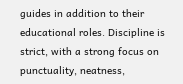guides in addition to their educational roles. Discipline is strict, with a strong focus on punctuality, neatness,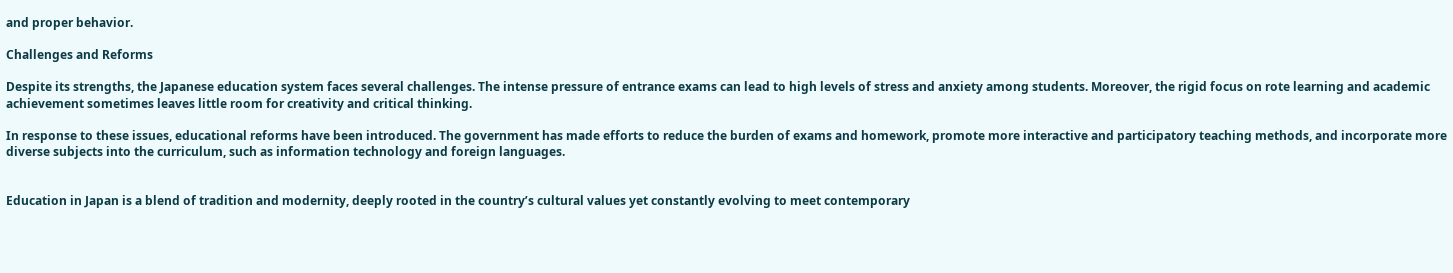and proper behavior.

Challenges and Reforms

Despite its strengths, the Japanese education system faces several challenges. The intense pressure of entrance exams can lead to high levels of stress and anxiety among students. Moreover, the rigid focus on rote learning and academic achievement sometimes leaves little room for creativity and critical thinking.

In response to these issues, educational reforms have been introduced. The government has made efforts to reduce the burden of exams and homework, promote more interactive and participatory teaching methods, and incorporate more diverse subjects into the curriculum, such as information technology and foreign languages.


Education in Japan is a blend of tradition and modernity, deeply rooted in the country’s cultural values yet constantly evolving to meet contemporary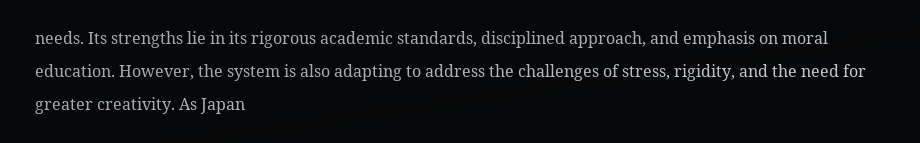needs. Its strengths lie in its rigorous academic standards, disciplined approach, and emphasis on moral education. However, the system is also adapting to address the challenges of stress, rigidity, and the need for greater creativity. As Japan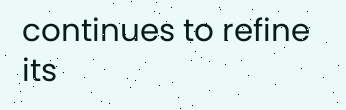continues to refine its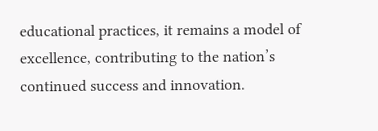educational practices, it remains a model of excellence, contributing to the nation’s continued success and innovation.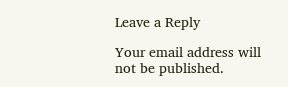Leave a Reply

Your email address will not be published.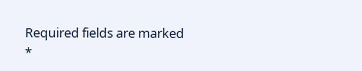Required fields are marked *